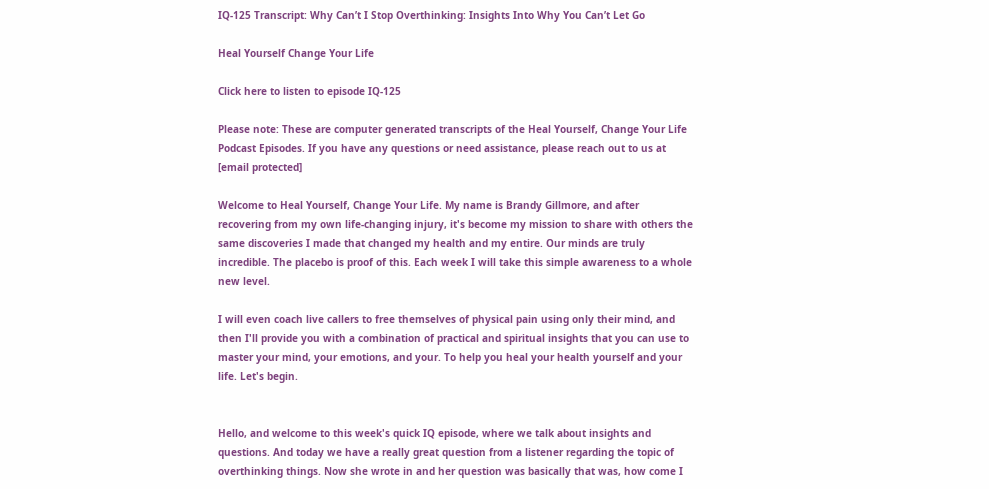IQ-125 Transcript: Why Can’t I Stop Overthinking: Insights Into Why You Can’t Let Go

Heal Yourself Change Your Life

Click here to listen to episode IQ-125

Please note: These are computer generated transcripts of the Heal Yourself, Change Your Life Podcast Episodes. If you have any questions or need assistance, please reach out to us at [email protected]

Welcome to Heal Yourself, Change Your Life. My name is Brandy Gillmore, and after recovering from my own life-changing injury, it's become my mission to share with others the same discoveries I made that changed my health and my entire. Our minds are truly incredible. The placebo is proof of this. Each week I will take this simple awareness to a whole new level.

I will even coach live callers to free themselves of physical pain using only their mind, and then I'll provide you with a combination of practical and spiritual insights that you can use to master your mind, your emotions, and your. To help you heal your health yourself and your life. Let's begin.


Hello, and welcome to this week's quick IQ episode, where we talk about insights and questions. And today we have a really great question from a listener regarding the topic of overthinking things. Now she wrote in and her question was basically that was, how come I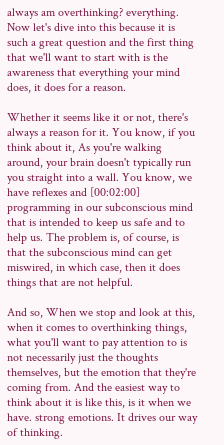always am overthinking? everything. Now let's dive into this because it is such a great question and the first thing that we'll want to start with is the awareness that everything your mind does, it does for a reason.

Whether it seems like it or not, there's always a reason for it. You know, if you think about it, As you're walking around, your brain doesn't typically run you straight into a wall. You know, we have reflexes and [00:02:00] programming in our subconscious mind that is intended to keep us safe and to help us. The problem is, of course, is that the subconscious mind can get miswired, in which case, then it does things that are not helpful.

And so, When we stop and look at this, when it comes to overthinking things, what you'll want to pay attention to is not necessarily just the thoughts themselves, but the emotion that they're coming from. And the easiest way to think about it is like this, is it when we have. strong emotions. It drives our way of thinking.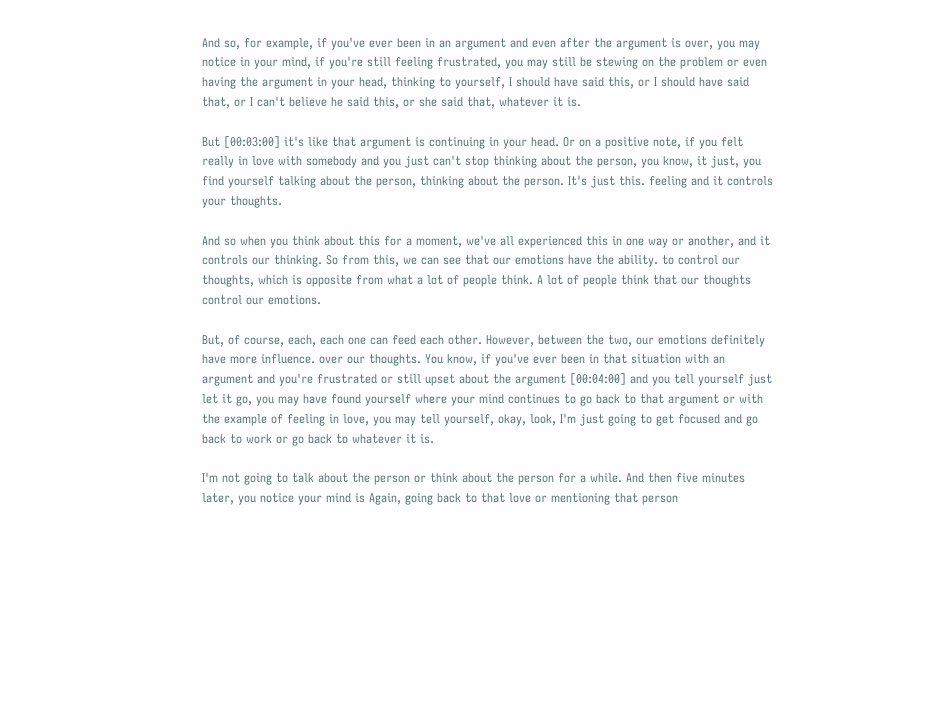And so, for example, if you've ever been in an argument and even after the argument is over, you may notice in your mind, if you're still feeling frustrated, you may still be stewing on the problem or even having the argument in your head, thinking to yourself, I should have said this, or I should have said that, or I can't believe he said this, or she said that, whatever it is.

But [00:03:00] it's like that argument is continuing in your head. Or on a positive note, if you felt really in love with somebody and you just can't stop thinking about the person, you know, it just, you find yourself talking about the person, thinking about the person. It's just this. feeling and it controls your thoughts.

And so when you think about this for a moment, we've all experienced this in one way or another, and it controls our thinking. So from this, we can see that our emotions have the ability. to control our thoughts, which is opposite from what a lot of people think. A lot of people think that our thoughts control our emotions.

But, of course, each, each one can feed each other. However, between the two, our emotions definitely have more influence. over our thoughts. You know, if you've ever been in that situation with an argument and you're frustrated or still upset about the argument [00:04:00] and you tell yourself just let it go, you may have found yourself where your mind continues to go back to that argument or with the example of feeling in love, you may tell yourself, okay, look, I'm just going to get focused and go back to work or go back to whatever it is.

I'm not going to talk about the person or think about the person for a while. And then five minutes later, you notice your mind is Again, going back to that love or mentioning that person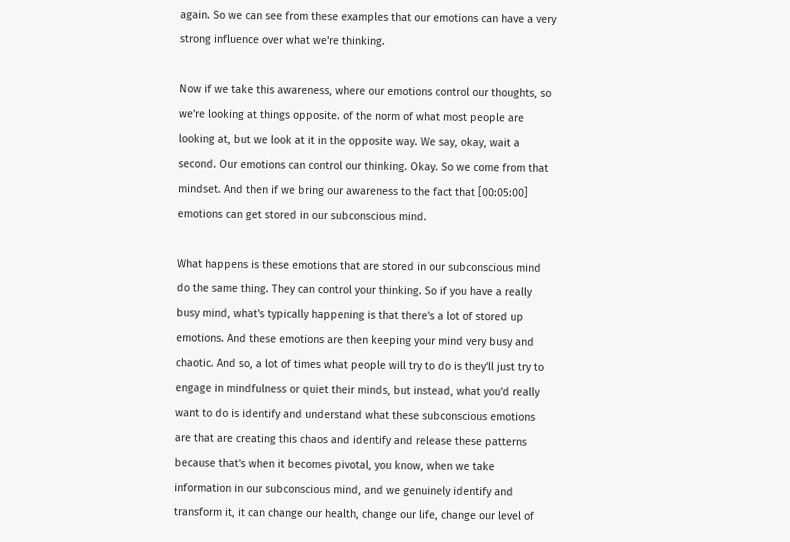again. So we can see from these examples that our emotions can have a very strong influence over what we're thinking.

Now if we take this awareness, where our emotions control our thoughts, so we're looking at things opposite. of the norm of what most people are looking at, but we look at it in the opposite way. We say, okay, wait a second. Our emotions can control our thinking. Okay. So we come from that mindset. And then if we bring our awareness to the fact that [00:05:00] emotions can get stored in our subconscious mind.

What happens is these emotions that are stored in our subconscious mind do the same thing. They can control your thinking. So if you have a really busy mind, what's typically happening is that there's a lot of stored up emotions. And these emotions are then keeping your mind very busy and chaotic. And so, a lot of times what people will try to do is they'll just try to engage in mindfulness or quiet their minds, but instead, what you'd really want to do is identify and understand what these subconscious emotions are that are creating this chaos and identify and release these patterns because that's when it becomes pivotal, you know, when we take information in our subconscious mind, and we genuinely identify and transform it, it can change our health, change our life, change our level of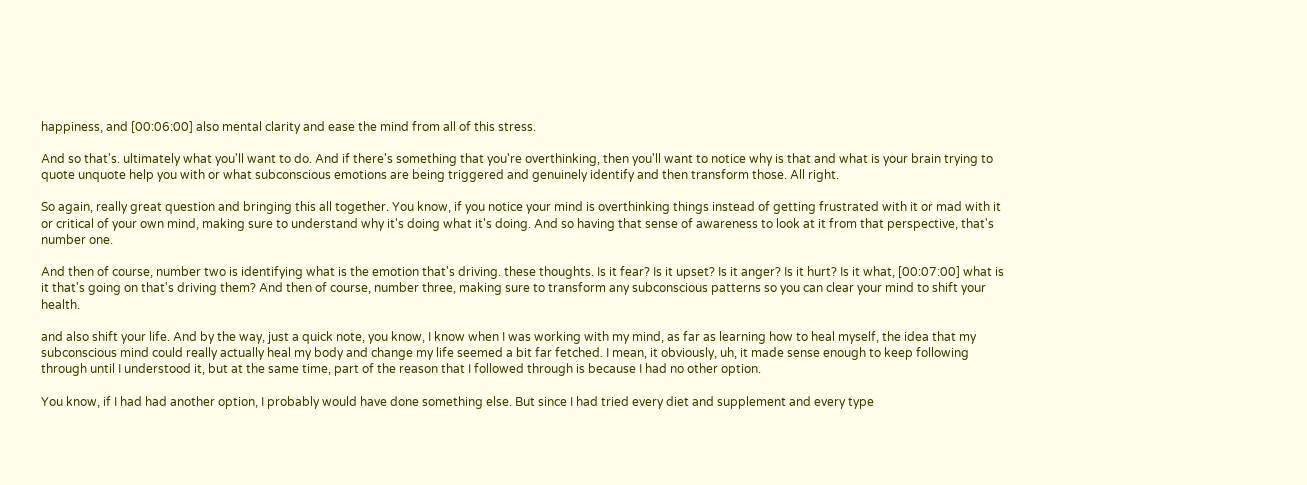happiness, and [00:06:00] also mental clarity and ease the mind from all of this stress.

And so that's. ultimately what you'll want to do. And if there's something that you're overthinking, then you'll want to notice why is that and what is your brain trying to quote unquote help you with or what subconscious emotions are being triggered and genuinely identify and then transform those. All right.

So again, really great question and bringing this all together. You know, if you notice your mind is overthinking things instead of getting frustrated with it or mad with it or critical of your own mind, making sure to understand why it's doing what it's doing. And so having that sense of awareness to look at it from that perspective, that's number one.

And then of course, number two is identifying what is the emotion that's driving. these thoughts. Is it fear? Is it upset? Is it anger? Is it hurt? Is it what, [00:07:00] what is it that's going on that's driving them? And then of course, number three, making sure to transform any subconscious patterns so you can clear your mind to shift your health.

and also shift your life. And by the way, just a quick note, you know, I know when I was working with my mind, as far as learning how to heal myself, the idea that my subconscious mind could really actually heal my body and change my life seemed a bit far fetched. I mean, it obviously, uh, it made sense enough to keep following through until I understood it, but at the same time, part of the reason that I followed through is because I had no other option.

You know, if I had had another option, I probably would have done something else. But since I had tried every diet and supplement and every type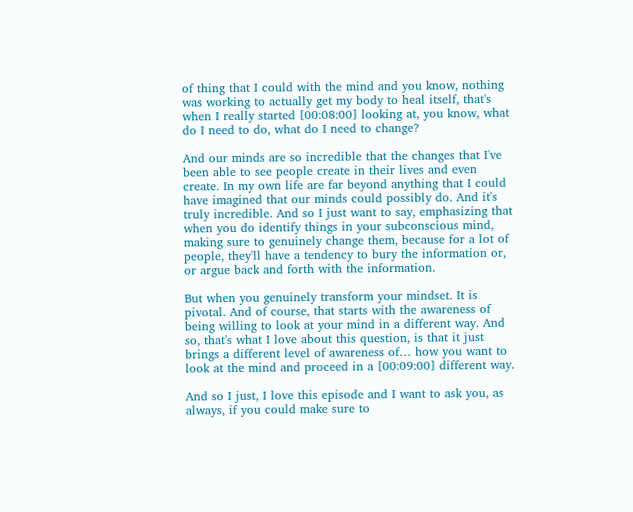of thing that I could with the mind and you know, nothing was working to actually get my body to heal itself, that's when I really started [00:08:00] looking at, you know, what do I need to do, what do I need to change?

And our minds are so incredible that the changes that I've been able to see people create in their lives and even create. In my own life are far beyond anything that I could have imagined that our minds could possibly do. And it's truly incredible. And so I just want to say, emphasizing that when you do identify things in your subconscious mind, making sure to genuinely change them, because for a lot of people, they'll have a tendency to bury the information or, or argue back and forth with the information.

But when you genuinely transform your mindset. It is pivotal. And of course, that starts with the awareness of being willing to look at your mind in a different way. And so, that's what I love about this question, is that it just brings a different level of awareness of… how you want to look at the mind and proceed in a [00:09:00] different way.

And so I just, I love this episode and I want to ask you, as always, if you could make sure to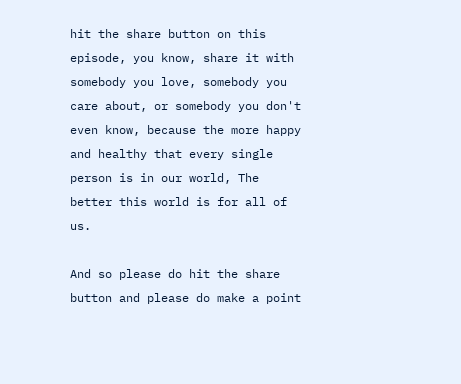hit the share button on this episode, you know, share it with somebody you love, somebody you care about, or somebody you don't even know, because the more happy and healthy that every single person is in our world, The better this world is for all of us.

And so please do hit the share button and please do make a point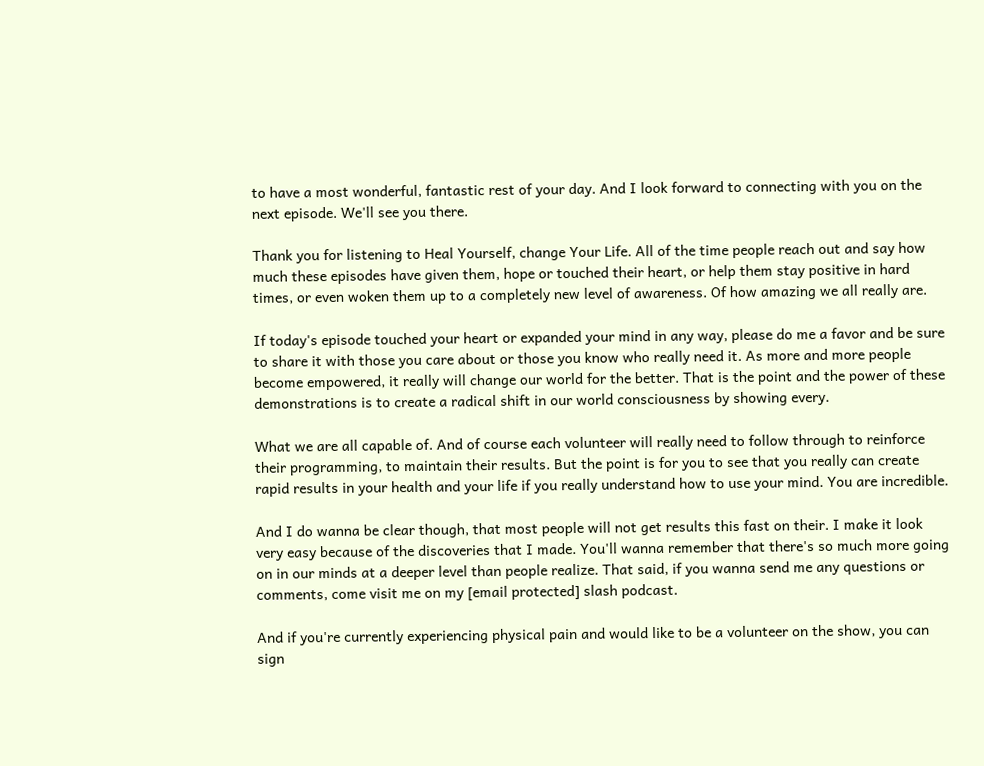to have a most wonderful, fantastic rest of your day. And I look forward to connecting with you on the next episode. We'll see you there.

Thank you for listening to Heal Yourself, change Your Life. All of the time people reach out and say how much these episodes have given them, hope or touched their heart, or help them stay positive in hard times, or even woken them up to a completely new level of awareness. Of how amazing we all really are.

If today's episode touched your heart or expanded your mind in any way, please do me a favor and be sure to share it with those you care about or those you know who really need it. As more and more people become empowered, it really will change our world for the better. That is the point and the power of these demonstrations is to create a radical shift in our world consciousness by showing every.

What we are all capable of. And of course each volunteer will really need to follow through to reinforce their programming, to maintain their results. But the point is for you to see that you really can create rapid results in your health and your life if you really understand how to use your mind. You are incredible.

And I do wanna be clear though, that most people will not get results this fast on their. I make it look very easy because of the discoveries that I made. You'll wanna remember that there's so much more going on in our minds at a deeper level than people realize. That said, if you wanna send me any questions or comments, come visit me on my [email protected] slash podcast.

And if you're currently experiencing physical pain and would like to be a volunteer on the show, you can sign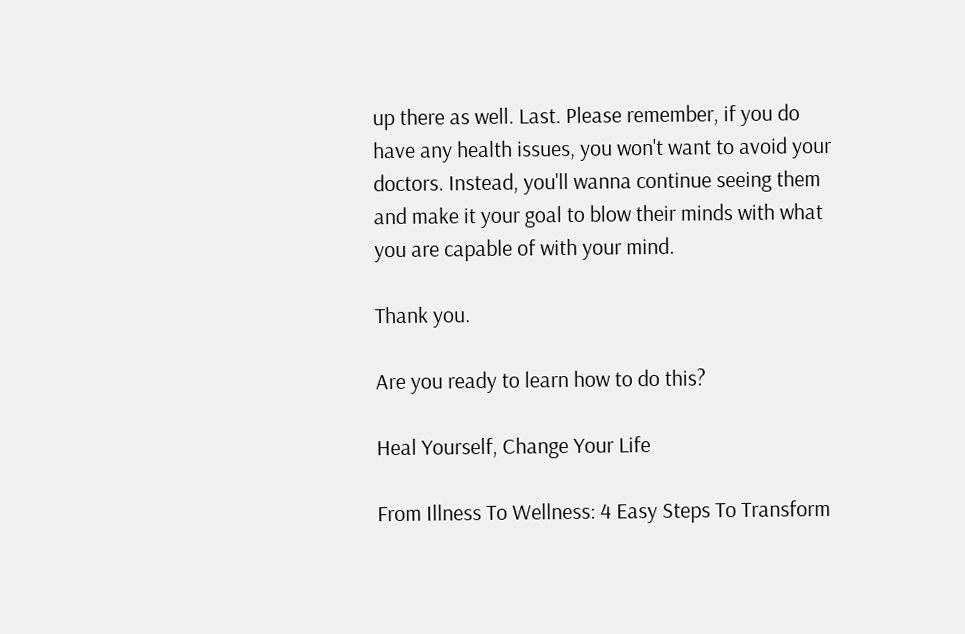up there as well. Last. Please remember, if you do have any health issues, you won't want to avoid your doctors. Instead, you'll wanna continue seeing them and make it your goal to blow their minds with what you are capable of with your mind.

Thank you.

Are you ready to learn how to do this?

Heal Yourself, Change Your Life

From Illness To Wellness: 4 Easy Steps To Transform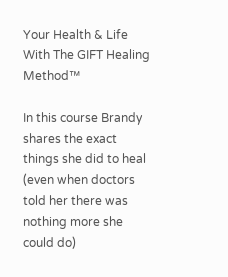Your Health & Life With The GIFT Healing Method™

In this course Brandy shares the exact things she did to heal (even when doctors told her there was nothing more she could do)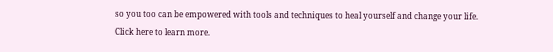so you too can be empowered with tools and techniques to heal yourself and change your life. Click here to learn more.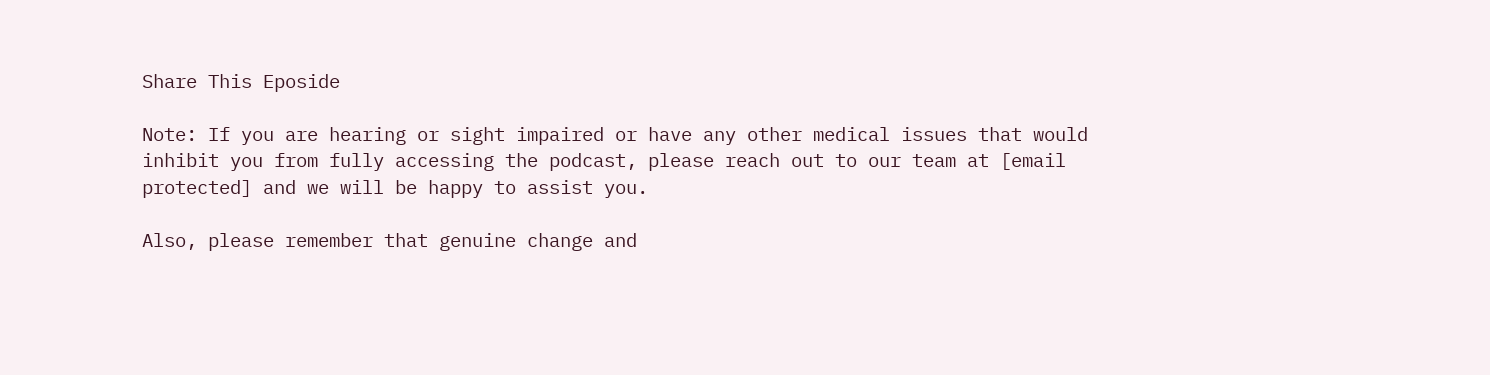Share This Eposide

Note: If you are hearing or sight impaired or have any other medical issues that would inhibit you from fully accessing the podcast, please reach out to our team at [email protected] and we will be happy to assist you.

Also, please remember that genuine change and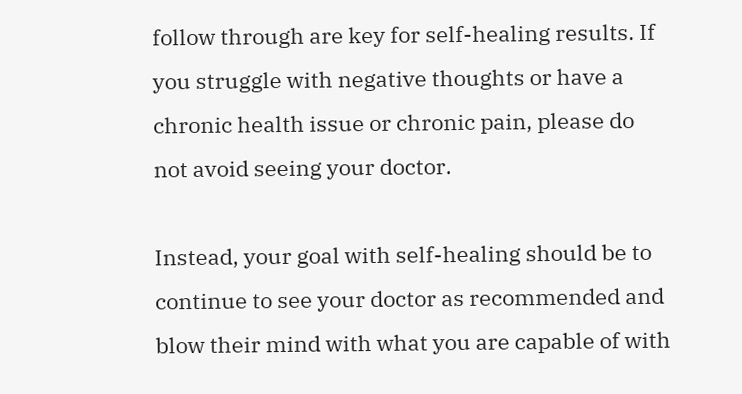follow through are key for self-healing results. If you struggle with negative thoughts or have a chronic health issue or chronic pain, please do not avoid seeing your doctor.

Instead, your goal with self-healing should be to continue to see your doctor as recommended and blow their mind with what you are capable of with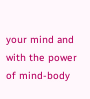your mind and with the power of mind-body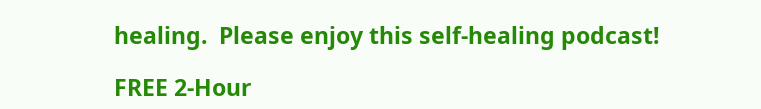healing.  Please enjoy this self-healing podcast!

FREE 2-Hour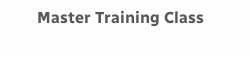Master Training Class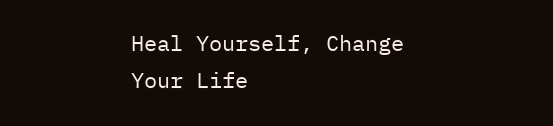Heal Yourself, Change Your Life